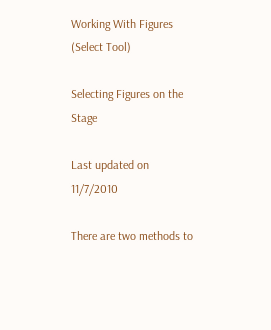Working With Figures (Select Tool)

Selecting Figures on the Stage

Last updated on 11/7/2010

There are two methods to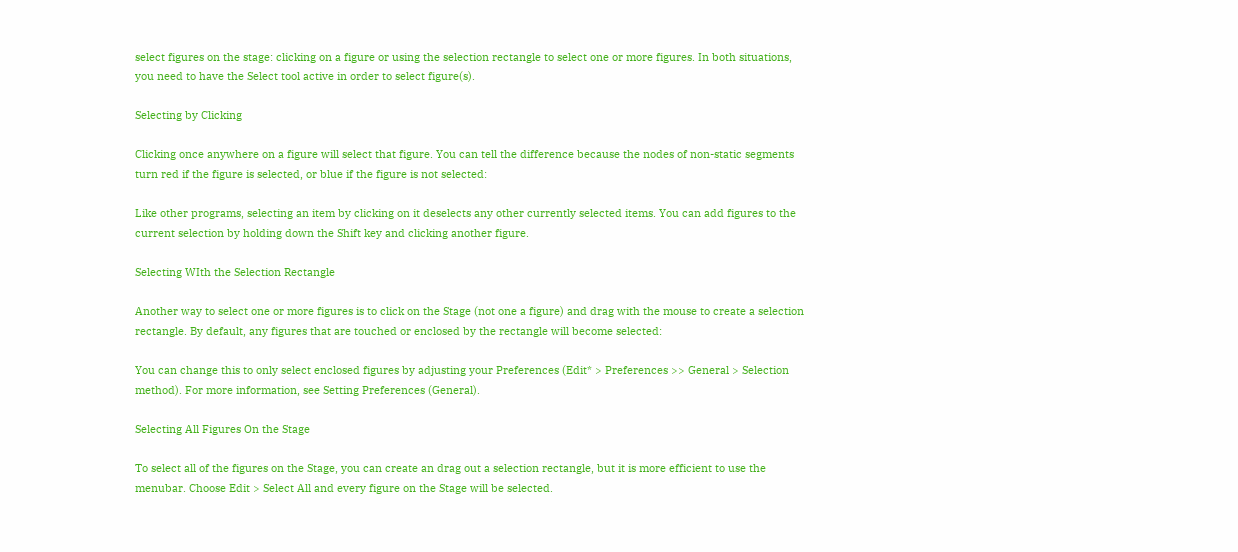select figures on the stage: clicking on a figure or using the selection rectangle to select one or more figures. In both situations, you need to have the Select tool active in order to select figure(s).

Selecting by Clicking

Clicking once anywhere on a figure will select that figure. You can tell the difference because the nodes of non-static segments turn red if the figure is selected, or blue if the figure is not selected:

Like other programs, selecting an item by clicking on it deselects any other currently selected items. You can add figures to the current selection by holding down the Shift key and clicking another figure.

Selecting WIth the Selection Rectangle

Another way to select one or more figures is to click on the Stage (not one a figure) and drag with the mouse to create a selection rectangle. By default, any figures that are touched or enclosed by the rectangle will become selected:

You can change this to only select enclosed figures by adjusting your Preferences (Edit* > Preferences >> General > Selection method). For more information, see Setting Preferences (General).

Selecting All Figures On the Stage

To select all of the figures on the Stage, you can create an drag out a selection rectangle, but it is more efficient to use the menubar. Choose Edit > Select All and every figure on the Stage will be selected.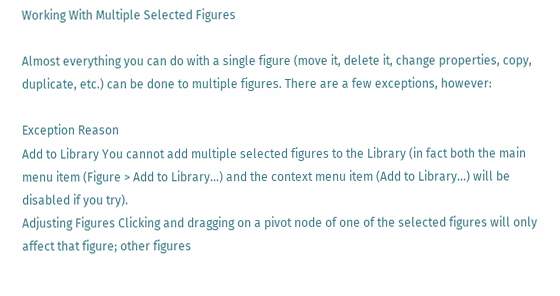Working With Multiple Selected Figures

Almost everything you can do with a single figure (move it, delete it, change properties, copy, duplicate, etc.) can be done to multiple figures. There are a few exceptions, however:

Exception Reason
Add to Library You cannot add multiple selected figures to the Library (in fact both the main menu item (Figure > Add to Library...) and the context menu item (Add to Library...) will be disabled if you try).
Adjusting Figures Clicking and dragging on a pivot node of one of the selected figures will only affect that figure; other figures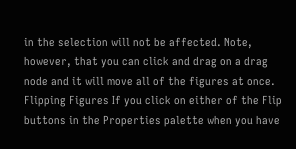in the selection will not be affected. Note, however, that you can click and drag on a drag node and it will move all of the figures at once.
Flipping Figures If you click on either of the Flip buttons in the Properties palette when you have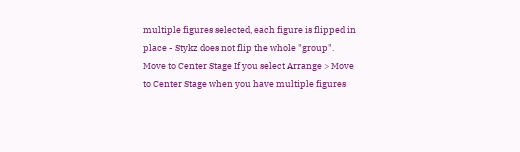multiple figures selected, each figure is flipped in place - Stykz does not flip the whole "group".
Move to Center Stage If you select Arrange > Move to Center Stage when you have multiple figures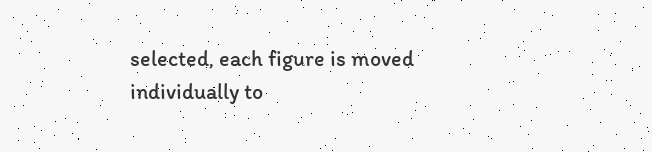selected, each figure is moved individually to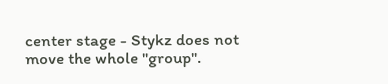center stage - Stykz does not move the whole "group".